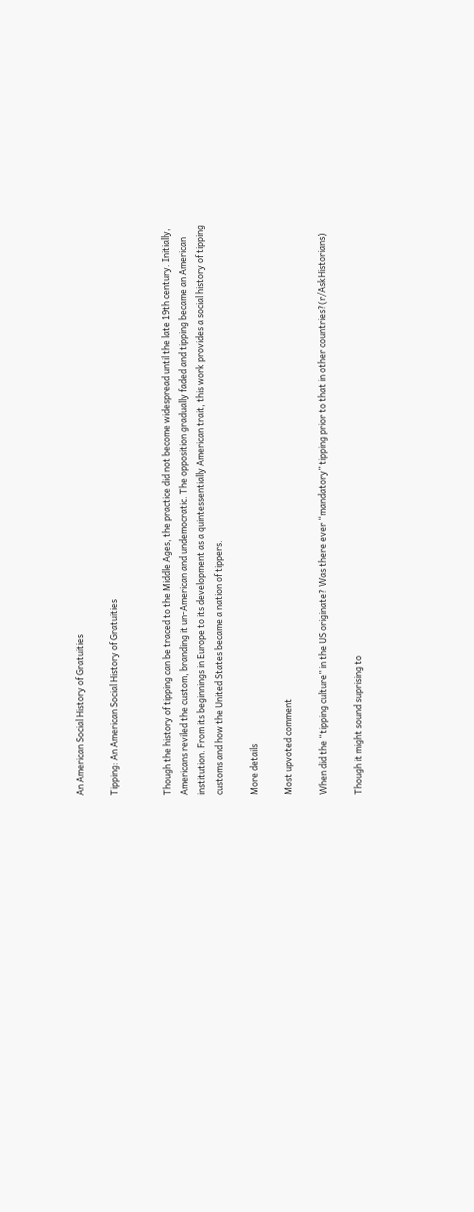An American Social History of Gratuities

Tipping: An American Social History of Gratuities


Though the history of tipping can be traced to the Middle Ages, the practice did not become widespread until the late 19th century. Initially, Americans reviled the custom, branding it un-American and undemocratic. The opposition gradually faded and tipping became an American institution. From its beginnings in Europe to its development as a quintessentially American trait, this work provides a social history of tipping customs and how the United States became a nation of tippers.

More details

Most upvoted comment

When did the “tipping culture” in the US originate? Was there ever “mandatory” tipping prior to that in other countries?(r/AskHistorians)

Though it might sound suprising to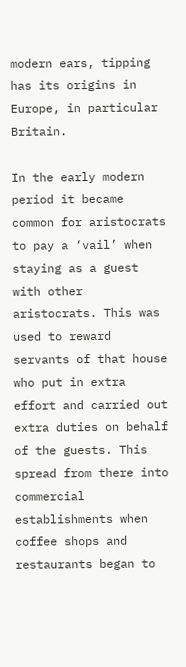modern ears, tipping has its origins in Europe, in particular Britain.

In the early modern period it became common for aristocrats to pay a ‘vail’ when staying as a guest with other aristocrats. This was used to reward servants of that house who put in extra effort and carried out extra duties on behalf of the guests. This spread from there into commercial establishments when coffee shops and restaurants began to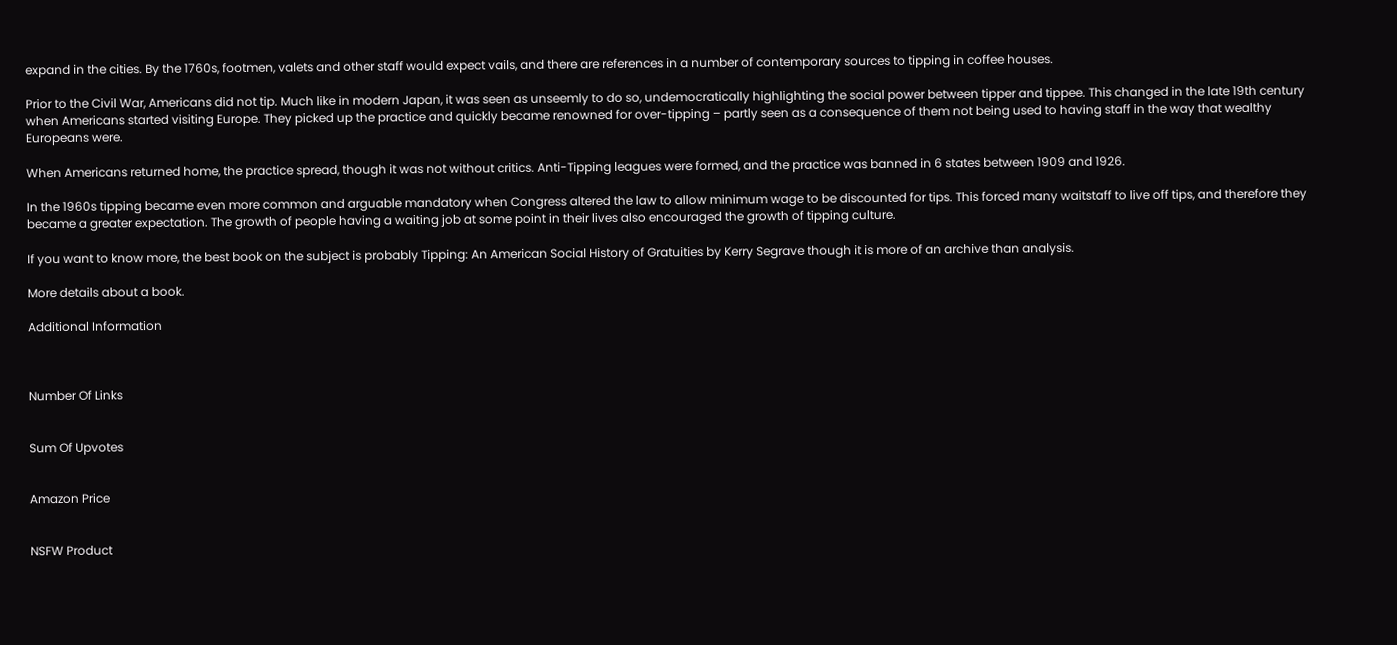expand in the cities. By the 1760s, footmen, valets and other staff would expect vails, and there are references in a number of contemporary sources to tipping in coffee houses.

Prior to the Civil War, Americans did not tip. Much like in modern Japan, it was seen as unseemly to do so, undemocratically highlighting the social power between tipper and tippee. This changed in the late 19th century when Americans started visiting Europe. They picked up the practice and quickly became renowned for over-tipping – partly seen as a consequence of them not being used to having staff in the way that wealthy Europeans were.

When Americans returned home, the practice spread, though it was not without critics. Anti-Tipping leagues were formed, and the practice was banned in 6 states between 1909 and 1926.

In the 1960s tipping became even more common and arguable mandatory when Congress altered the law to allow minimum wage to be discounted for tips. This forced many waitstaff to live off tips, and therefore they became a greater expectation. The growth of people having a waiting job at some point in their lives also encouraged the growth of tipping culture.

If you want to know more, the best book on the subject is probably Tipping: An American Social History of Gratuities by Kerry Segrave though it is more of an archive than analysis.

More details about a book.

Additional Information



Number Of Links


Sum Of Upvotes


Amazon Price


NSFW Product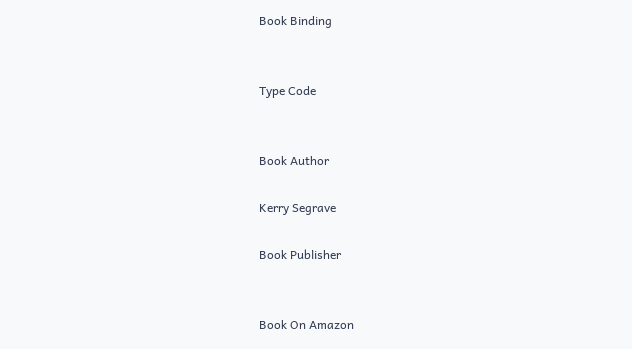Book Binding


Type Code


Book Author

Kerry Segrave

Book Publisher


Book On Amazon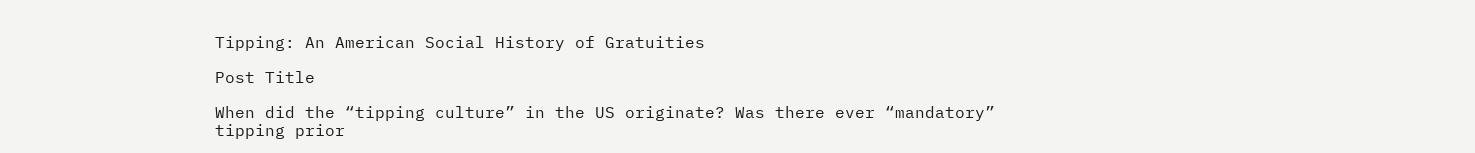Tipping: An American Social History of Gratuities

Post Title

When did the “tipping culture” in the US originate? Was there ever “mandatory” tipping prior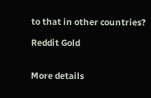to that in other countries?

Reddit Gold


More details